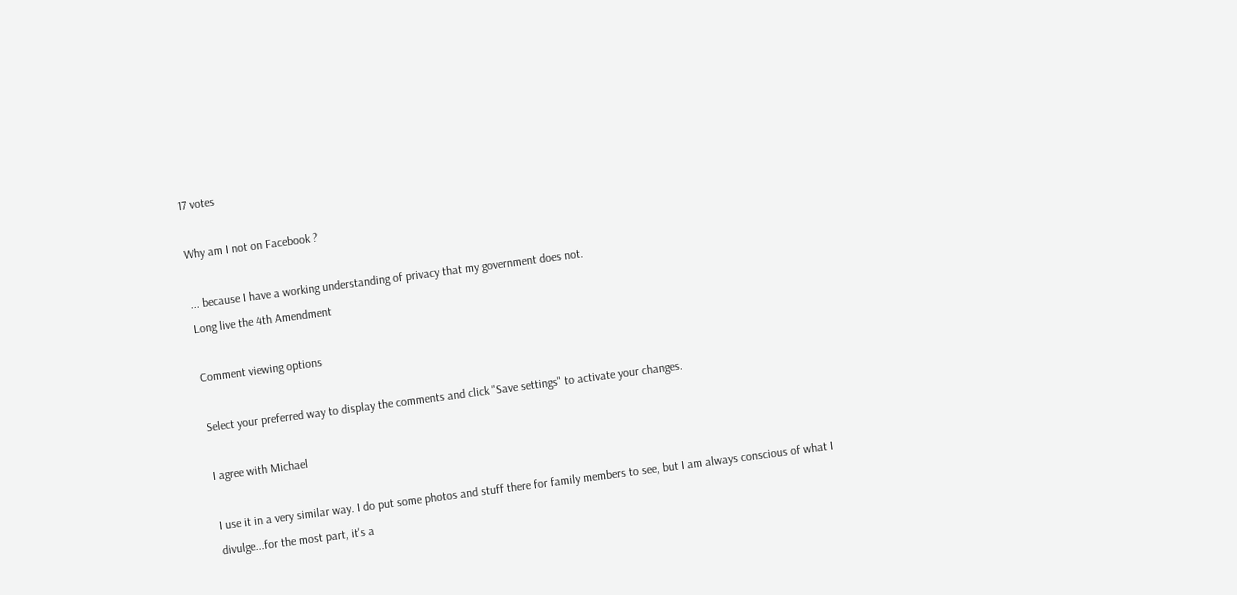17 votes

Why am I not on Facebook ?

... because I have a working understanding of privacy that my government does not.
Long live the 4th Amendment

Comment viewing options

Select your preferred way to display the comments and click "Save settings" to activate your changes.

I agree with Michael

I use it in a very similar way. I do put some photos and stuff there for family members to see, but I am always conscious of what I divulge...for the most part, it's a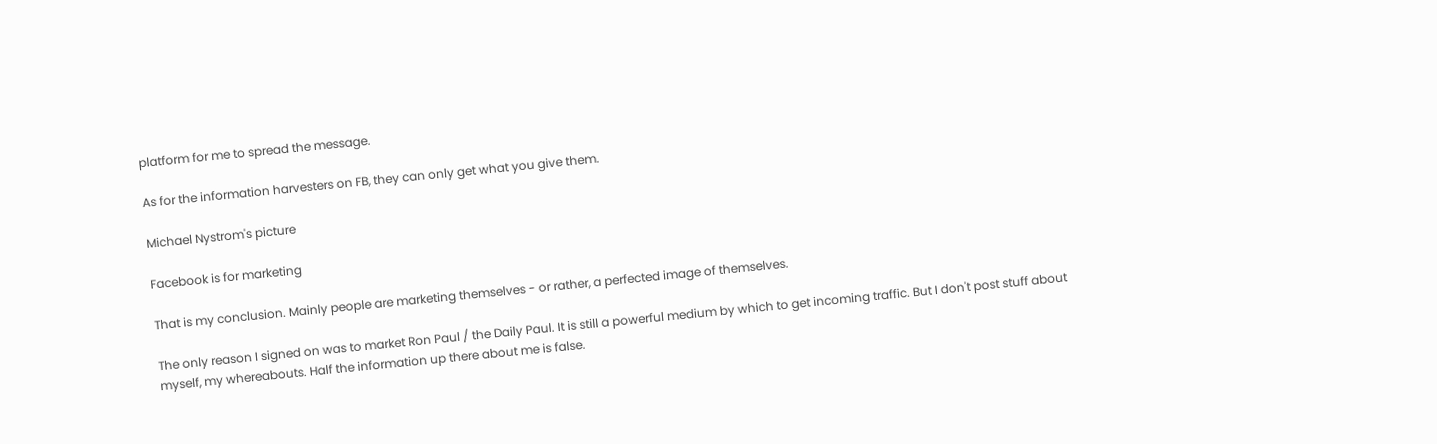platform for me to spread the message.

As for the information harvesters on FB, they can only get what you give them.

Michael Nystrom's picture

Facebook is for marketing

That is my conclusion. Mainly people are marketing themselves - or rather, a perfected image of themselves.

The only reason I signed on was to market Ron Paul / the Daily Paul. It is still a powerful medium by which to get incoming traffic. But I don't post stuff about myself, my whereabouts. Half the information up there about me is false.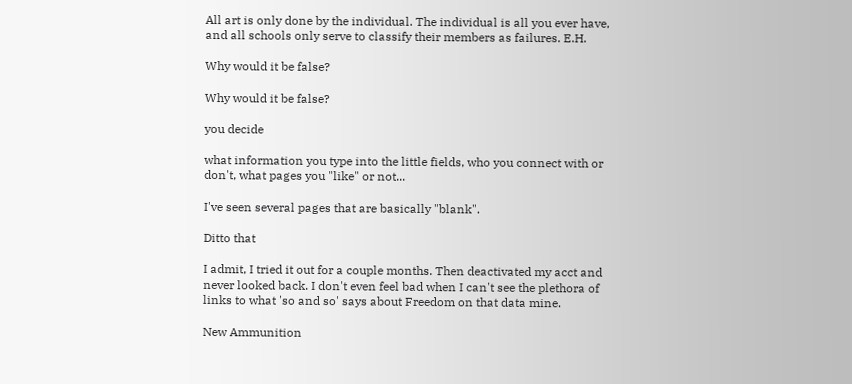All art is only done by the individual. The individual is all you ever have, and all schools only serve to classify their members as failures. E.H.

Why would it be false?

Why would it be false?

you decide

what information you type into the little fields, who you connect with or don't, what pages you "like" or not...

I've seen several pages that are basically "blank".

Ditto that

I admit, I tried it out for a couple months. Then deactivated my acct and never looked back. I don't even feel bad when I can't see the plethora of links to what 'so and so' says about Freedom on that data mine.

New Ammunition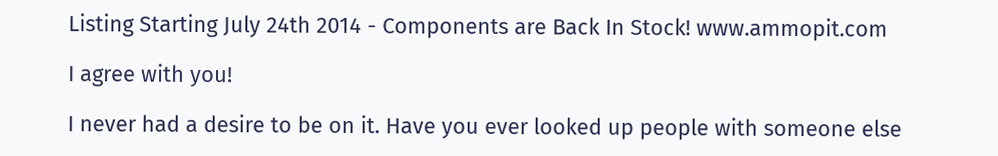Listing Starting July 24th 2014 - Components are Back In Stock! www.ammopit.com

I agree with you!

I never had a desire to be on it. Have you ever looked up people with someone else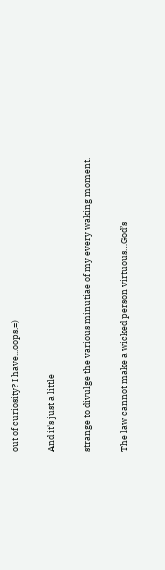out of curiosity? I have...oops.=)

And it's just a little

strange to divulge the various minutiae of my every waking moment.

The law cannot make a wicked person virtuous…God’s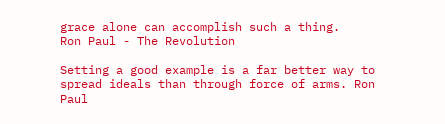grace alone can accomplish such a thing.
Ron Paul - The Revolution

Setting a good example is a far better way to spread ideals than through force of arms. Ron Paul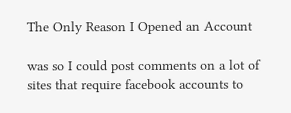The Only Reason I Opened an Account

was so I could post comments on a lot of sites that require facebook accounts to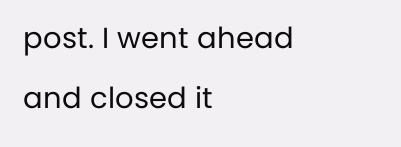post. I went ahead and closed it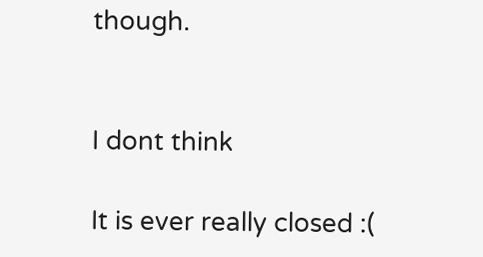though.


I dont think

It is ever really closed :(